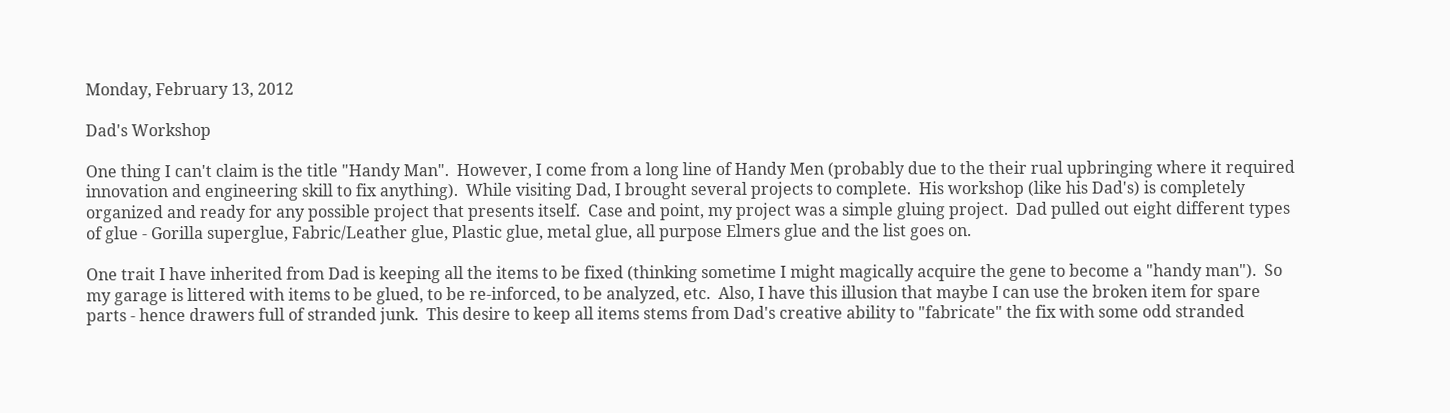Monday, February 13, 2012

Dad's Workshop

One thing I can't claim is the title "Handy Man".  However, I come from a long line of Handy Men (probably due to the their rual upbringing where it required innovation and engineering skill to fix anything).  While visiting Dad, I brought several projects to complete.  His workshop (like his Dad's) is completely organized and ready for any possible project that presents itself.  Case and point, my project was a simple gluing project.  Dad pulled out eight different types of glue - Gorilla superglue, Fabric/Leather glue, Plastic glue, metal glue, all purpose Elmers glue and the list goes on.

One trait I have inherited from Dad is keeping all the items to be fixed (thinking sometime I might magically acquire the gene to become a "handy man").  So my garage is littered with items to be glued, to be re-inforced, to be analyzed, etc.  Also, I have this illusion that maybe I can use the broken item for spare parts - hence drawers full of stranded junk.  This desire to keep all items stems from Dad's creative ability to "fabricate" the fix with some odd stranded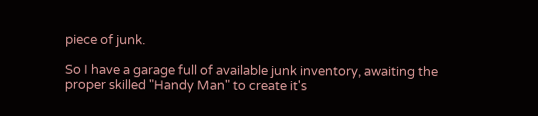piece of junk.

So I have a garage full of available junk inventory, awaiting the proper skilled "Handy Man" to create it's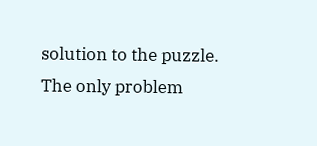solution to the puzzle.   The only problem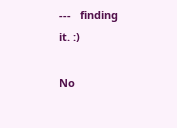---   finding it. :)

No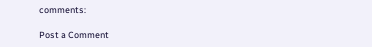comments:

Post a Comment